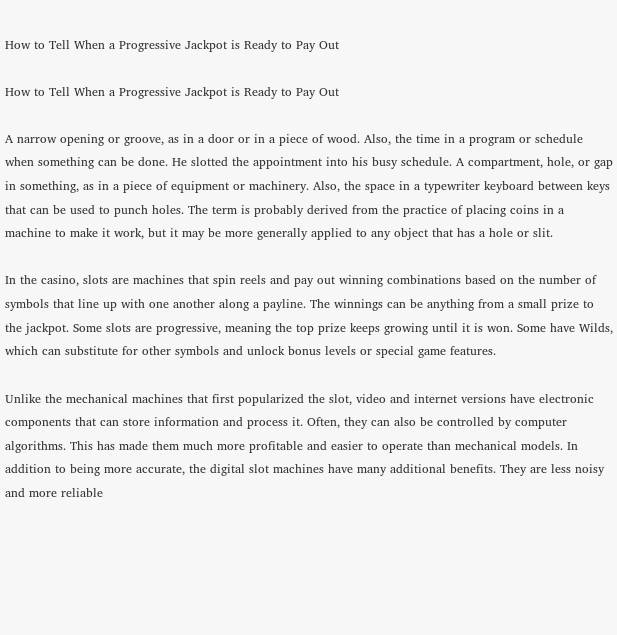How to Tell When a Progressive Jackpot is Ready to Pay Out

How to Tell When a Progressive Jackpot is Ready to Pay Out

A narrow opening or groove, as in a door or in a piece of wood. Also, the time in a program or schedule when something can be done. He slotted the appointment into his busy schedule. A compartment, hole, or gap in something, as in a piece of equipment or machinery. Also, the space in a typewriter keyboard between keys that can be used to punch holes. The term is probably derived from the practice of placing coins in a machine to make it work, but it may be more generally applied to any object that has a hole or slit.

In the casino, slots are machines that spin reels and pay out winning combinations based on the number of symbols that line up with one another along a payline. The winnings can be anything from a small prize to the jackpot. Some slots are progressive, meaning the top prize keeps growing until it is won. Some have Wilds, which can substitute for other symbols and unlock bonus levels or special game features.

Unlike the mechanical machines that first popularized the slot, video and internet versions have electronic components that can store information and process it. Often, they can also be controlled by computer algorithms. This has made them much more profitable and easier to operate than mechanical models. In addition to being more accurate, the digital slot machines have many additional benefits. They are less noisy and more reliable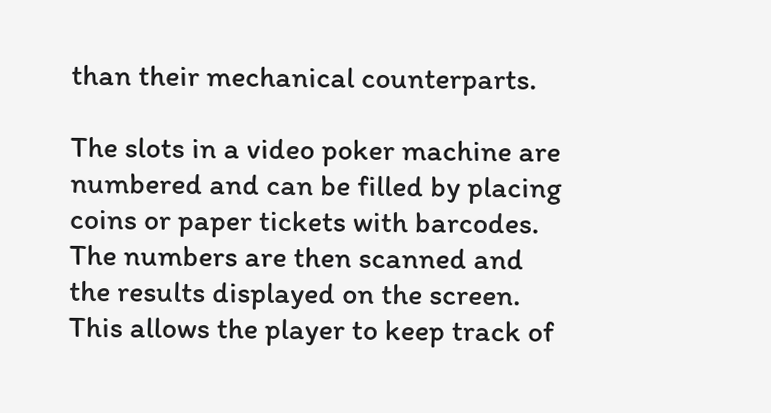than their mechanical counterparts.

The slots in a video poker machine are numbered and can be filled by placing coins or paper tickets with barcodes. The numbers are then scanned and the results displayed on the screen. This allows the player to keep track of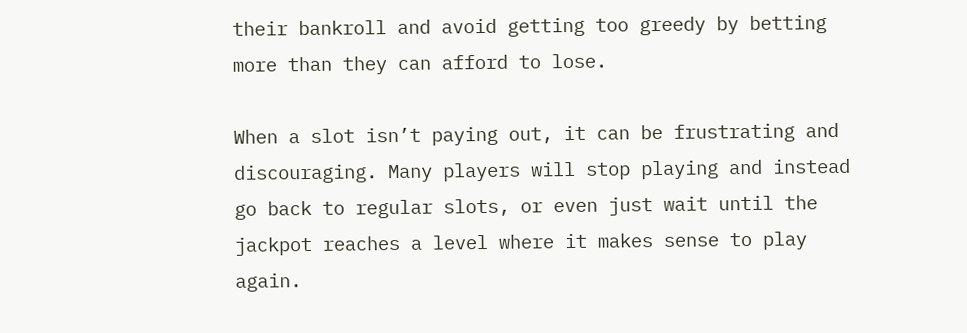their bankroll and avoid getting too greedy by betting more than they can afford to lose.

When a slot isn’t paying out, it can be frustrating and discouraging. Many players will stop playing and instead go back to regular slots, or even just wait until the jackpot reaches a level where it makes sense to play again.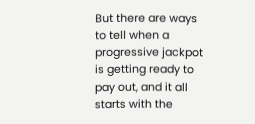But there are ways to tell when a progressive jackpot is getting ready to pay out, and it all starts with the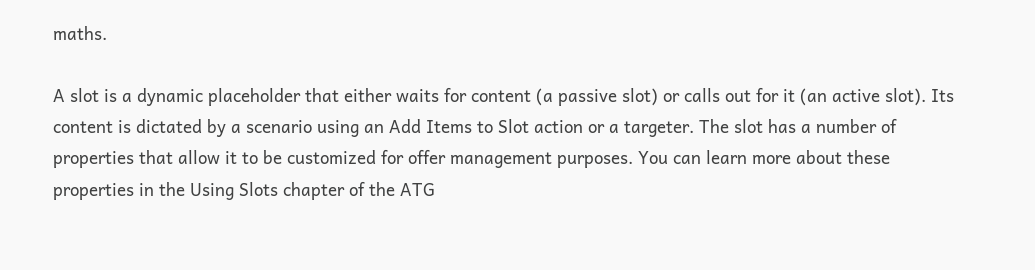maths.

A slot is a dynamic placeholder that either waits for content (a passive slot) or calls out for it (an active slot). Its content is dictated by a scenario using an Add Items to Slot action or a targeter. The slot has a number of properties that allow it to be customized for offer management purposes. You can learn more about these properties in the Using Slots chapter of the ATG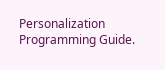Personalization Programming Guide.